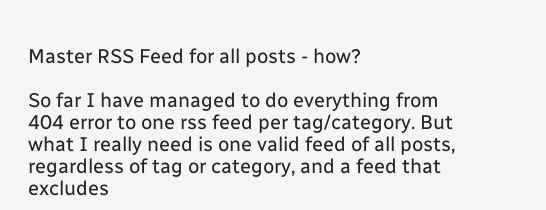Master RSS Feed for all posts - how?

So far I have managed to do everything from 404 error to one rss feed per tag/category. But what I really need is one valid feed of all posts, regardless of tag or category, and a feed that excludes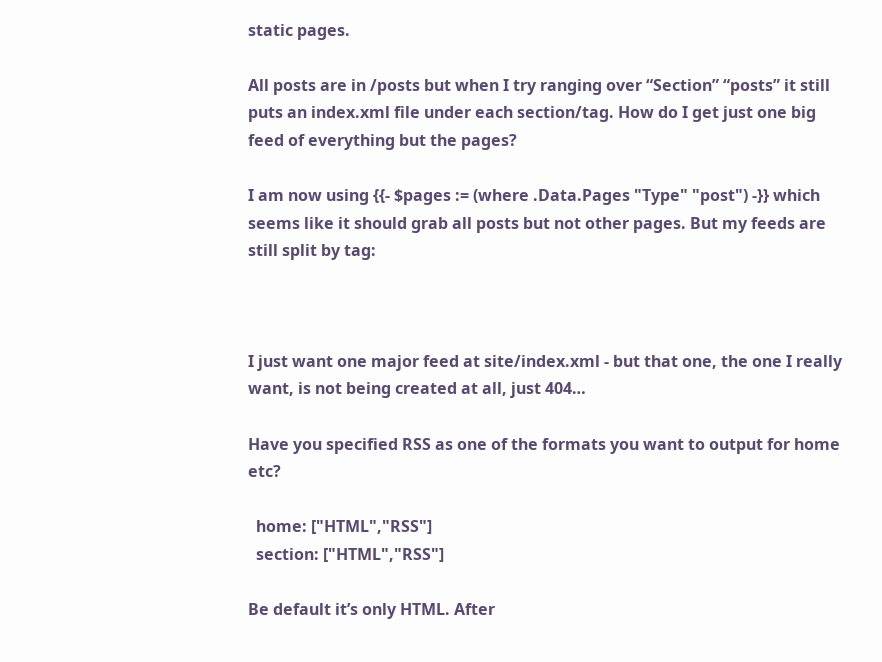static pages.

All posts are in /posts but when I try ranging over “Section” “posts” it still puts an index.xml file under each section/tag. How do I get just one big feed of everything but the pages?

I am now using {{- $pages := (where .Data.Pages "Type" "post") -}} which seems like it should grab all posts but not other pages. But my feeds are still split by tag:



I just want one major feed at site/index.xml - but that one, the one I really want, is not being created at all, just 404…

Have you specified RSS as one of the formats you want to output for home etc?

  home: ["HTML","RSS"]
  section: ["HTML","RSS"]

Be default it’s only HTML. After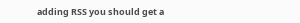adding RSS you should get a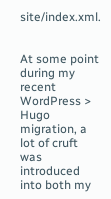site/index.xml.


At some point during my recent WordPress > Hugo migration, a lot of cruft was introduced into both my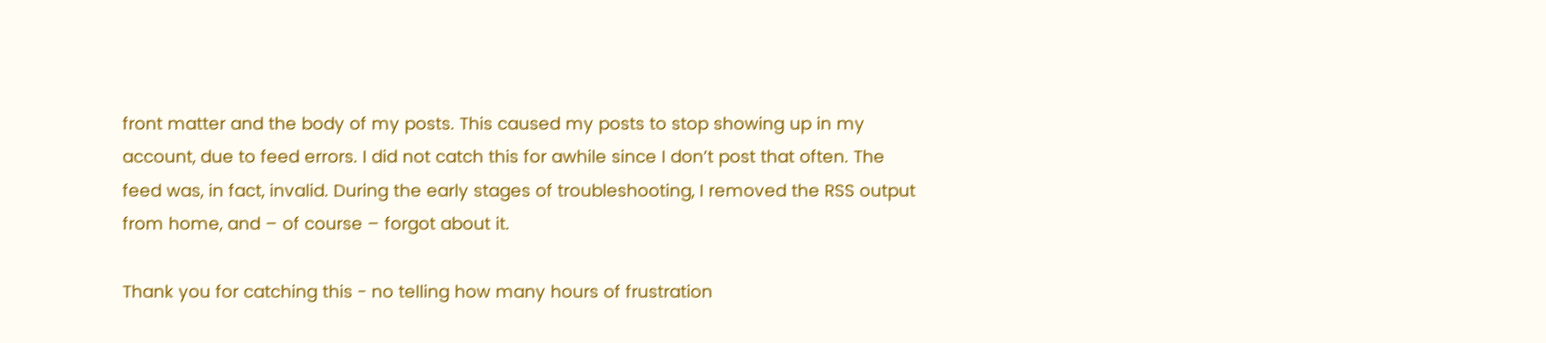front matter and the body of my posts. This caused my posts to stop showing up in my account, due to feed errors. I did not catch this for awhile since I don’t post that often. The feed was, in fact, invalid. During the early stages of troubleshooting, I removed the RSS output from home, and – of course – forgot about it.

Thank you for catching this - no telling how many hours of frustration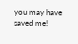you may have saved me!